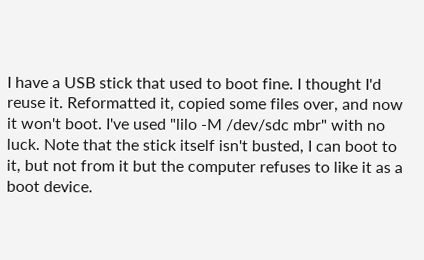I have a USB stick that used to boot fine. I thought I'd reuse it. Reformatted it, copied some files over, and now it won't boot. I've used "lilo -M /dev/sdc mbr" with no luck. Note that the stick itself isn't busted, I can boot to it, but not from it but the computer refuses to like it as a boot device.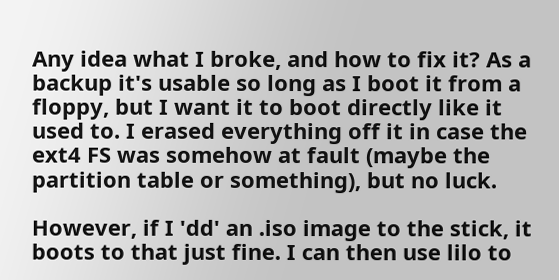Any idea what I broke, and how to fix it? As a backup it's usable so long as I boot it from a floppy, but I want it to boot directly like it used to. I erased everything off it in case the ext4 FS was somehow at fault (maybe the partition table or something), but no luck.

However, if I 'dd' an .iso image to the stick, it boots to that just fine. I can then use lilo to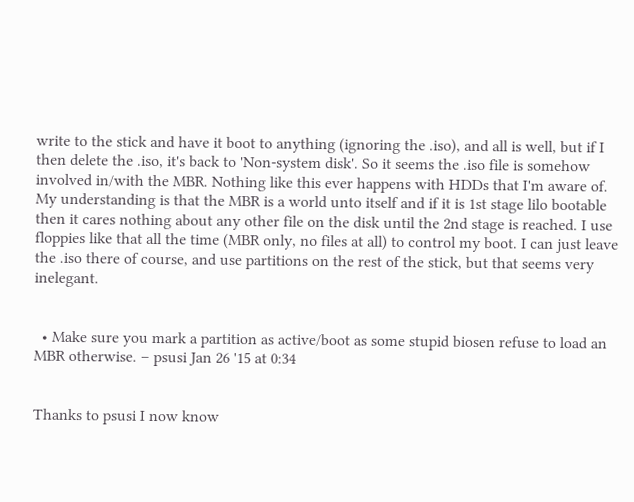write to the stick and have it boot to anything (ignoring the .iso), and all is well, but if I then delete the .iso, it's back to 'Non-system disk'. So it seems the .iso file is somehow involved in/with the MBR. Nothing like this ever happens with HDDs that I'm aware of. My understanding is that the MBR is a world unto itself and if it is 1st stage lilo bootable then it cares nothing about any other file on the disk until the 2nd stage is reached. I use floppies like that all the time (MBR only, no files at all) to control my boot. I can just leave the .iso there of course, and use partitions on the rest of the stick, but that seems very inelegant.


  • Make sure you mark a partition as active/boot as some stupid biosen refuse to load an MBR otherwise. – psusi Jan 26 '15 at 0:34


Thanks to psusi I now know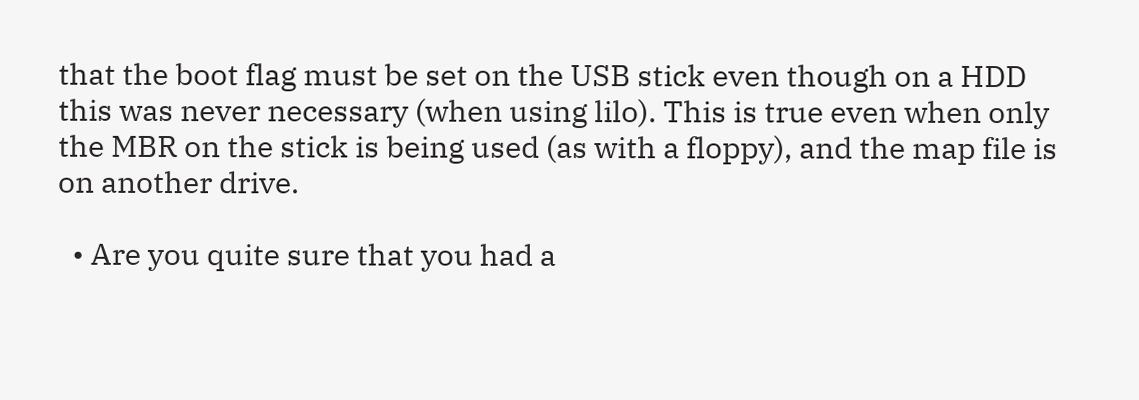that the boot flag must be set on the USB stick even though on a HDD this was never necessary (when using lilo). This is true even when only the MBR on the stick is being used (as with a floppy), and the map file is on another drive.

  • Are you quite sure that you had a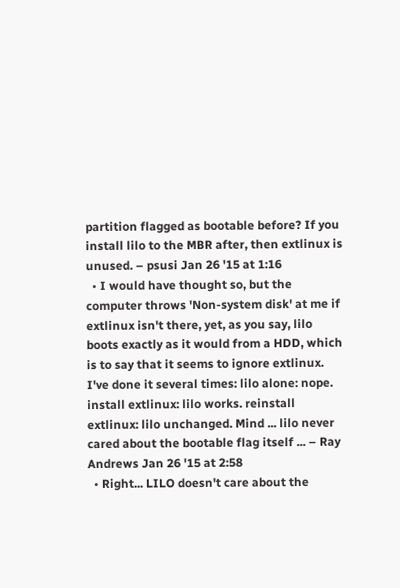partition flagged as bootable before? If you install lilo to the MBR after, then extlinux is unused. – psusi Jan 26 '15 at 1:16
  • I would have thought so, but the computer throws 'Non-system disk' at me if extlinux isn't there, yet, as you say, lilo boots exactly as it would from a HDD, which is to say that it seems to ignore extlinux. I've done it several times: lilo alone: nope. install extlinux: lilo works. reinstall extlinux: lilo unchanged. Mind ... lilo never cared about the bootable flag itself ... – Ray Andrews Jan 26 '15 at 2:58
  • Right... LILO doesn't care about the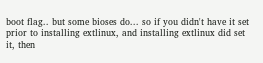boot flag.. but some bioses do... so if you didn't have it set prior to installing extlinux, and installing extlinux did set it, then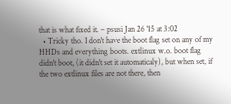that is what fixed it. – psusi Jan 26 '15 at 3:02
  • Tricky tho. I don't have the boot flag set on any of my HHDs and everything boots. extlinux w.o. boot flag didn't boot, (it didn't set it automaticaly), but when set, if the two extlinux files are not there, then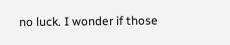no luck. I wonder if those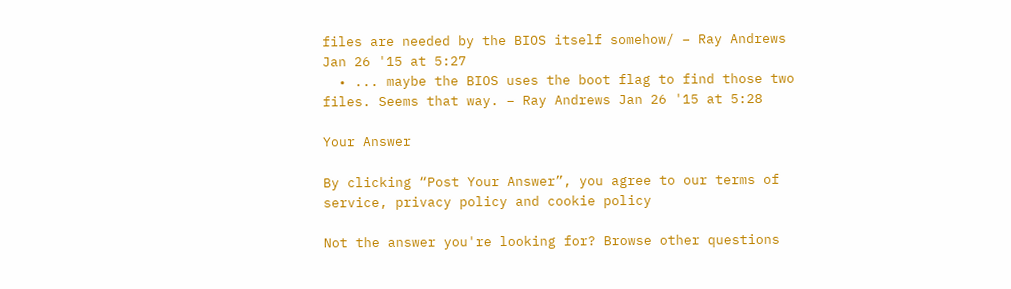files are needed by the BIOS itself somehow/ – Ray Andrews Jan 26 '15 at 5:27
  • ... maybe the BIOS uses the boot flag to find those two files. Seems that way. – Ray Andrews Jan 26 '15 at 5:28

Your Answer

By clicking “Post Your Answer”, you agree to our terms of service, privacy policy and cookie policy

Not the answer you're looking for? Browse other questions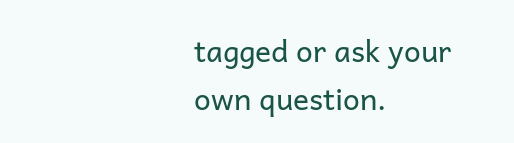tagged or ask your own question.